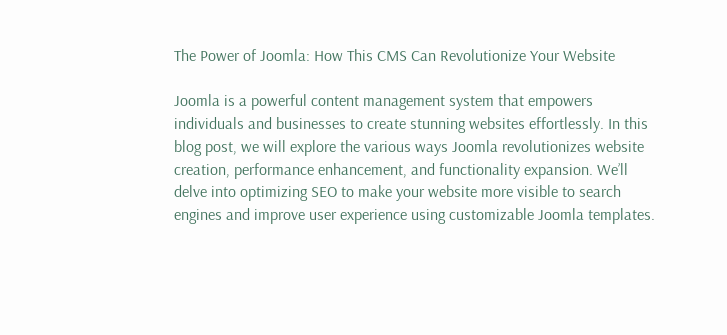The Power of Joomla: How This CMS Can Revolutionize Your Website

Joomla is a powerful content management system that empowers individuals and businesses to create stunning websites effortlessly. In this blog post, we will explore the various ways Joomla revolutionizes website creation, performance enhancement, and functionality expansion. We’ll delve into optimizing SEO to make your website more visible to search engines and improve user experience using customizable Joomla templates.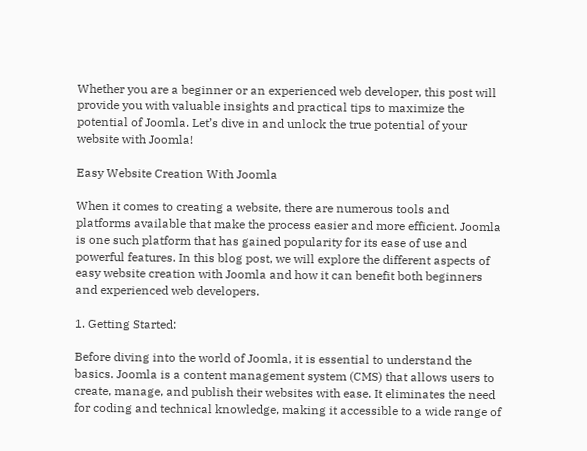Whether you are a beginner or an experienced web developer, this post will provide you with valuable insights and practical tips to maximize the potential of Joomla. Let’s dive in and unlock the true potential of your website with Joomla!

Easy Website Creation With Joomla

When it comes to creating a website, there are numerous tools and platforms available that make the process easier and more efficient. Joomla is one such platform that has gained popularity for its ease of use and powerful features. In this blog post, we will explore the different aspects of easy website creation with Joomla and how it can benefit both beginners and experienced web developers.

1. Getting Started:

Before diving into the world of Joomla, it is essential to understand the basics. Joomla is a content management system (CMS) that allows users to create, manage, and publish their websites with ease. It eliminates the need for coding and technical knowledge, making it accessible to a wide range of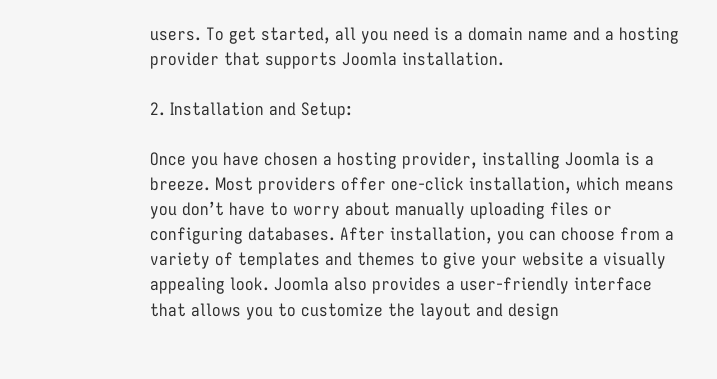users. To get started, all you need is a domain name and a hosting provider that supports Joomla installation.

2. Installation and Setup:

Once you have chosen a hosting provider, installing Joomla is a breeze. Most providers offer one-click installation, which means you don’t have to worry about manually uploading files or configuring databases. After installation, you can choose from a variety of templates and themes to give your website a visually appealing look. Joomla also provides a user-friendly interface that allows you to customize the layout and design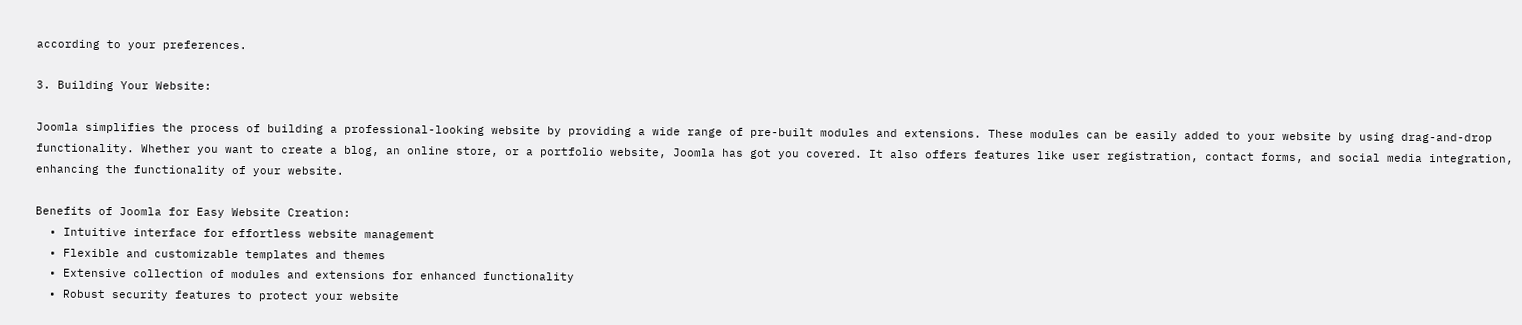according to your preferences.

3. Building Your Website:

Joomla simplifies the process of building a professional-looking website by providing a wide range of pre-built modules and extensions. These modules can be easily added to your website by using drag-and-drop functionality. Whether you want to create a blog, an online store, or a portfolio website, Joomla has got you covered. It also offers features like user registration, contact forms, and social media integration, enhancing the functionality of your website.

Benefits of Joomla for Easy Website Creation:
  • Intuitive interface for effortless website management
  • Flexible and customizable templates and themes
  • Extensive collection of modules and extensions for enhanced functionality
  • Robust security features to protect your website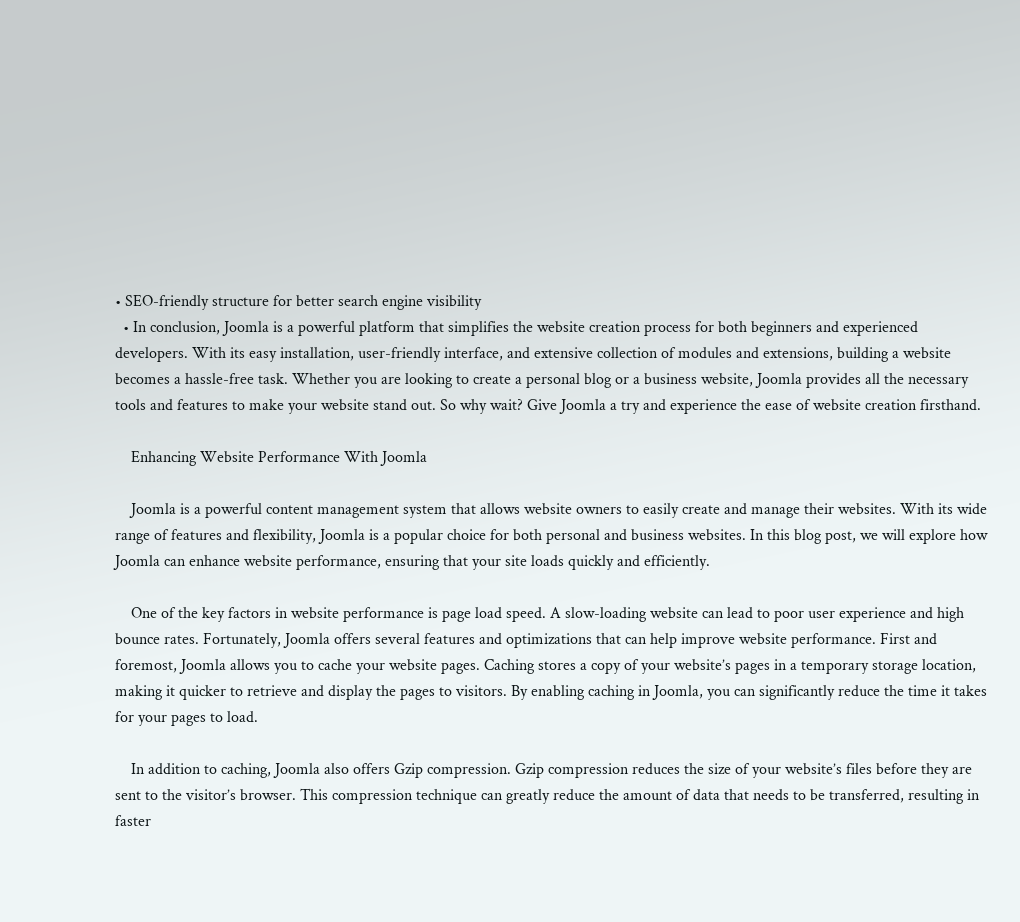• SEO-friendly structure for better search engine visibility
  • In conclusion, Joomla is a powerful platform that simplifies the website creation process for both beginners and experienced developers. With its easy installation, user-friendly interface, and extensive collection of modules and extensions, building a website becomes a hassle-free task. Whether you are looking to create a personal blog or a business website, Joomla provides all the necessary tools and features to make your website stand out. So why wait? Give Joomla a try and experience the ease of website creation firsthand.

    Enhancing Website Performance With Joomla

    Joomla is a powerful content management system that allows website owners to easily create and manage their websites. With its wide range of features and flexibility, Joomla is a popular choice for both personal and business websites. In this blog post, we will explore how Joomla can enhance website performance, ensuring that your site loads quickly and efficiently.

    One of the key factors in website performance is page load speed. A slow-loading website can lead to poor user experience and high bounce rates. Fortunately, Joomla offers several features and optimizations that can help improve website performance. First and foremost, Joomla allows you to cache your website pages. Caching stores a copy of your website’s pages in a temporary storage location, making it quicker to retrieve and display the pages to visitors. By enabling caching in Joomla, you can significantly reduce the time it takes for your pages to load.

    In addition to caching, Joomla also offers Gzip compression. Gzip compression reduces the size of your website’s files before they are sent to the visitor’s browser. This compression technique can greatly reduce the amount of data that needs to be transferred, resulting in faster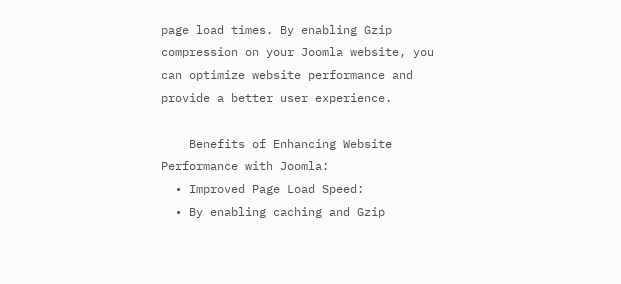page load times. By enabling Gzip compression on your Joomla website, you can optimize website performance and provide a better user experience.

    Benefits of Enhancing Website Performance with Joomla:
  • Improved Page Load Speed:
  • By enabling caching and Gzip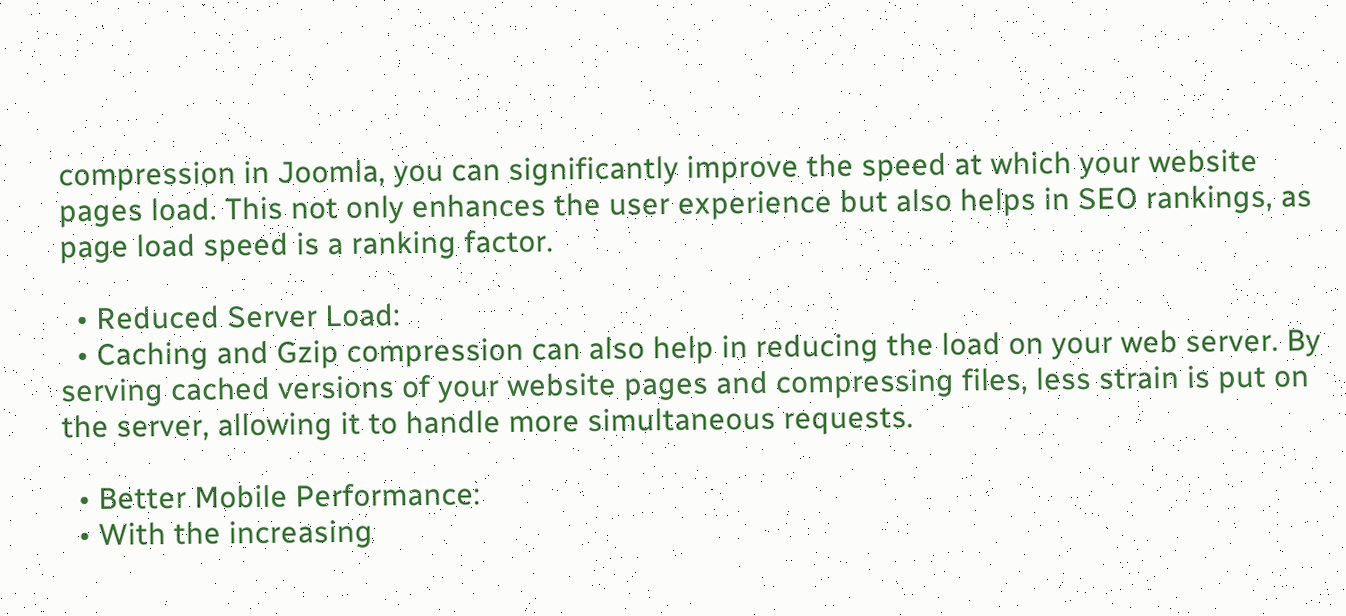compression in Joomla, you can significantly improve the speed at which your website pages load. This not only enhances the user experience but also helps in SEO rankings, as page load speed is a ranking factor.

  • Reduced Server Load:
  • Caching and Gzip compression can also help in reducing the load on your web server. By serving cached versions of your website pages and compressing files, less strain is put on the server, allowing it to handle more simultaneous requests.

  • Better Mobile Performance:
  • With the increasing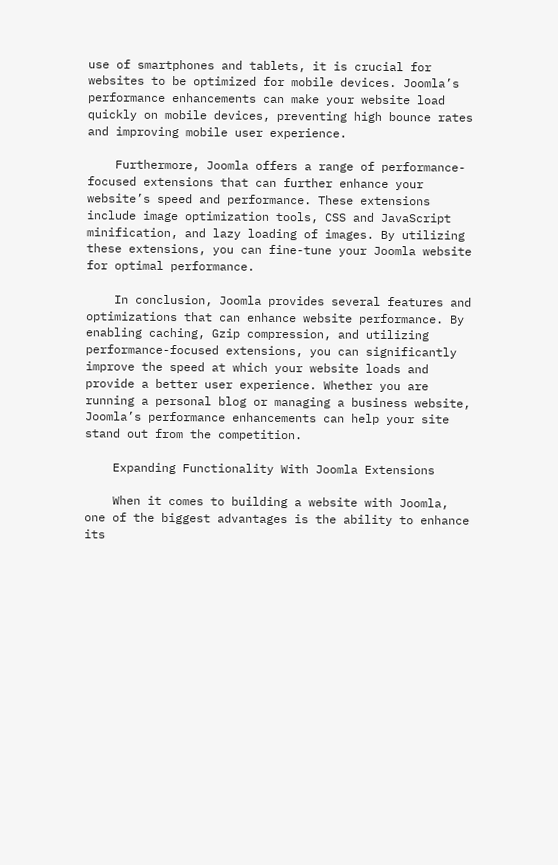use of smartphones and tablets, it is crucial for websites to be optimized for mobile devices. Joomla’s performance enhancements can make your website load quickly on mobile devices, preventing high bounce rates and improving mobile user experience.

    Furthermore, Joomla offers a range of performance-focused extensions that can further enhance your website’s speed and performance. These extensions include image optimization tools, CSS and JavaScript minification, and lazy loading of images. By utilizing these extensions, you can fine-tune your Joomla website for optimal performance.

    In conclusion, Joomla provides several features and optimizations that can enhance website performance. By enabling caching, Gzip compression, and utilizing performance-focused extensions, you can significantly improve the speed at which your website loads and provide a better user experience. Whether you are running a personal blog or managing a business website, Joomla’s performance enhancements can help your site stand out from the competition.

    Expanding Functionality With Joomla Extensions

    When it comes to building a website with Joomla, one of the biggest advantages is the ability to enhance its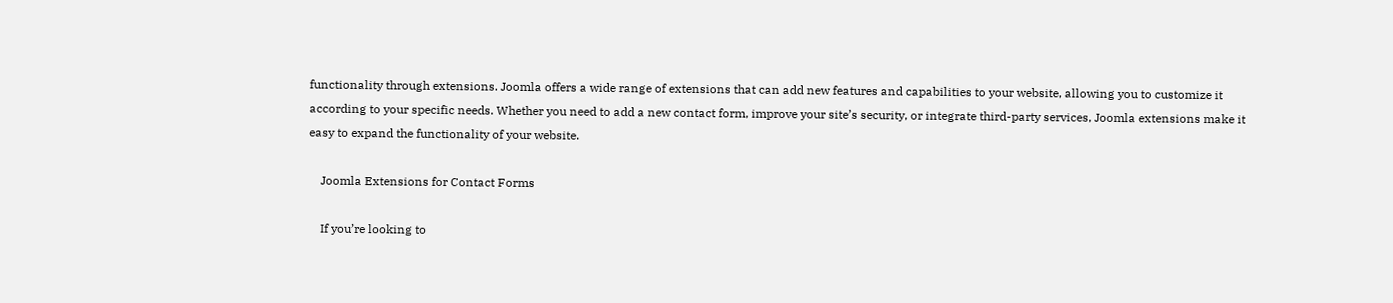functionality through extensions. Joomla offers a wide range of extensions that can add new features and capabilities to your website, allowing you to customize it according to your specific needs. Whether you need to add a new contact form, improve your site’s security, or integrate third-party services, Joomla extensions make it easy to expand the functionality of your website.

    Joomla Extensions for Contact Forms

    If you’re looking to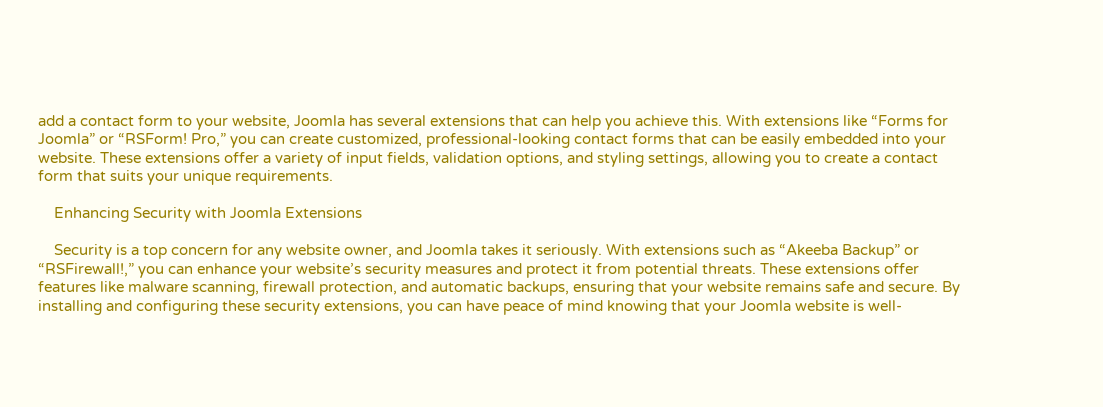add a contact form to your website, Joomla has several extensions that can help you achieve this. With extensions like “Forms for Joomla” or “RSForm! Pro,” you can create customized, professional-looking contact forms that can be easily embedded into your website. These extensions offer a variety of input fields, validation options, and styling settings, allowing you to create a contact form that suits your unique requirements.

    Enhancing Security with Joomla Extensions

    Security is a top concern for any website owner, and Joomla takes it seriously. With extensions such as “Akeeba Backup” or “RSFirewall!,” you can enhance your website’s security measures and protect it from potential threats. These extensions offer features like malware scanning, firewall protection, and automatic backups, ensuring that your website remains safe and secure. By installing and configuring these security extensions, you can have peace of mind knowing that your Joomla website is well-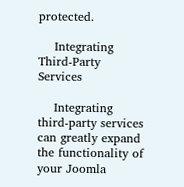protected.

    Integrating Third-Party Services

    Integrating third-party services can greatly expand the functionality of your Joomla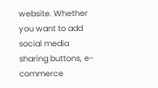website. Whether you want to add social media sharing buttons, e-commerce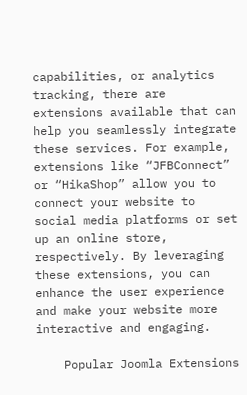capabilities, or analytics tracking, there are extensions available that can help you seamlessly integrate these services. For example, extensions like “JFBConnect” or “HikaShop” allow you to connect your website to social media platforms or set up an online store, respectively. By leveraging these extensions, you can enhance the user experience and make your website more interactive and engaging.

    Popular Joomla Extensions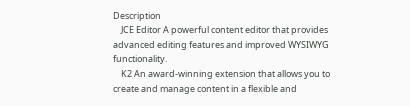Description
    JCE Editor A powerful content editor that provides advanced editing features and improved WYSIWYG functionality.
    K2 An award-winning extension that allows you to create and manage content in a flexible and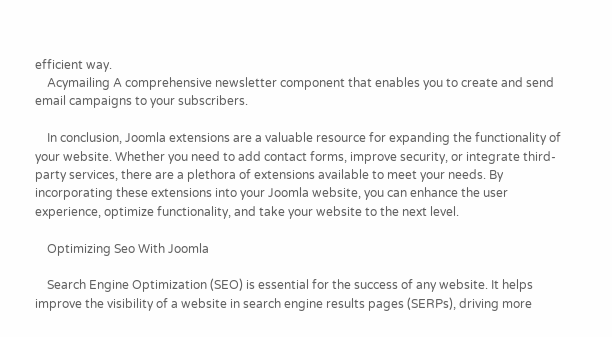efficient way.
    Acymailing A comprehensive newsletter component that enables you to create and send email campaigns to your subscribers.

    In conclusion, Joomla extensions are a valuable resource for expanding the functionality of your website. Whether you need to add contact forms, improve security, or integrate third-party services, there are a plethora of extensions available to meet your needs. By incorporating these extensions into your Joomla website, you can enhance the user experience, optimize functionality, and take your website to the next level.

    Optimizing Seo With Joomla

    Search Engine Optimization (SEO) is essential for the success of any website. It helps improve the visibility of a website in search engine results pages (SERPs), driving more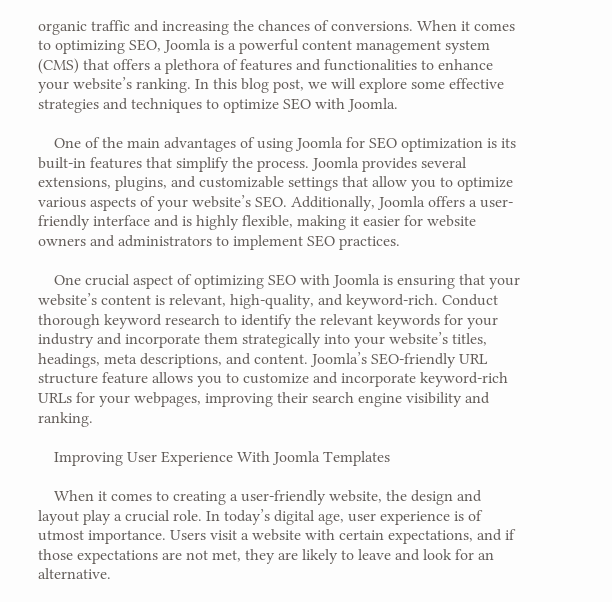organic traffic and increasing the chances of conversions. When it comes to optimizing SEO, Joomla is a powerful content management system (CMS) that offers a plethora of features and functionalities to enhance your website’s ranking. In this blog post, we will explore some effective strategies and techniques to optimize SEO with Joomla.

    One of the main advantages of using Joomla for SEO optimization is its built-in features that simplify the process. Joomla provides several extensions, plugins, and customizable settings that allow you to optimize various aspects of your website’s SEO. Additionally, Joomla offers a user-friendly interface and is highly flexible, making it easier for website owners and administrators to implement SEO practices.

    One crucial aspect of optimizing SEO with Joomla is ensuring that your website’s content is relevant, high-quality, and keyword-rich. Conduct thorough keyword research to identify the relevant keywords for your industry and incorporate them strategically into your website’s titles, headings, meta descriptions, and content. Joomla’s SEO-friendly URL structure feature allows you to customize and incorporate keyword-rich URLs for your webpages, improving their search engine visibility and ranking.

    Improving User Experience With Joomla Templates

    When it comes to creating a user-friendly website, the design and layout play a crucial role. In today’s digital age, user experience is of utmost importance. Users visit a website with certain expectations, and if those expectations are not met, they are likely to leave and look for an alternative.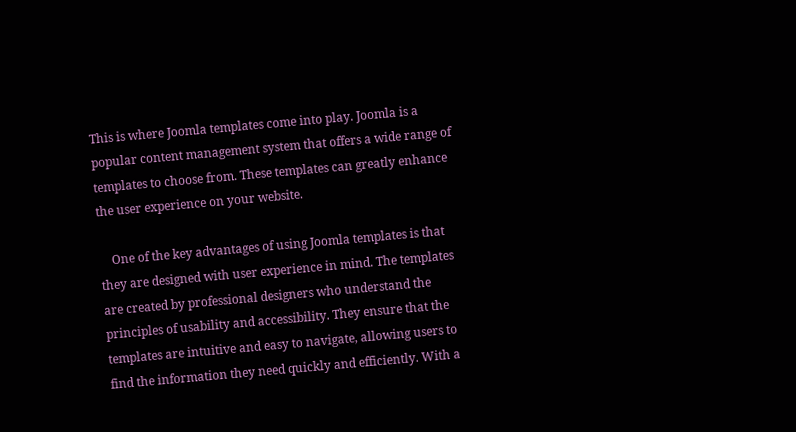This is where Joomla templates come into play. Joomla is a popular content management system that offers a wide range of templates to choose from. These templates can greatly enhance the user experience on your website.

    One of the key advantages of using Joomla templates is that they are designed with user experience in mind. The templates are created by professional designers who understand the principles of usability and accessibility. They ensure that the templates are intuitive and easy to navigate, allowing users to find the information they need quickly and efficiently. With a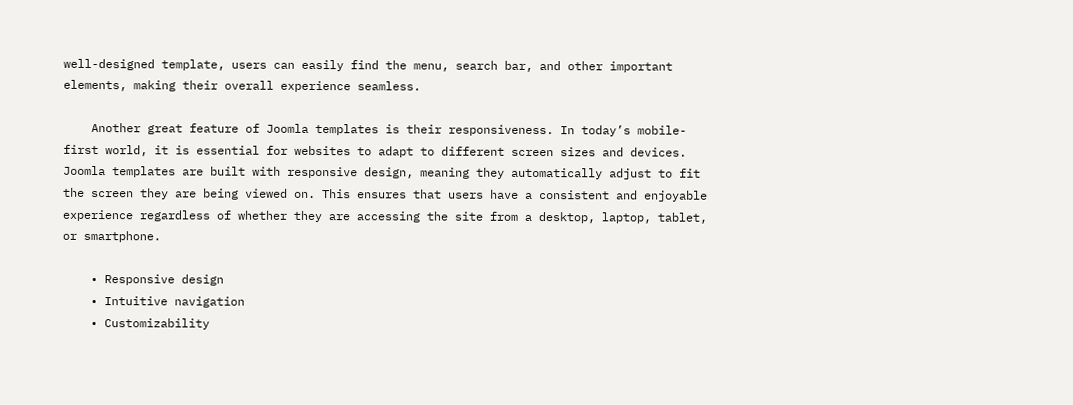well-designed template, users can easily find the menu, search bar, and other important elements, making their overall experience seamless.

    Another great feature of Joomla templates is their responsiveness. In today’s mobile-first world, it is essential for websites to adapt to different screen sizes and devices. Joomla templates are built with responsive design, meaning they automatically adjust to fit the screen they are being viewed on. This ensures that users have a consistent and enjoyable experience regardless of whether they are accessing the site from a desktop, laptop, tablet, or smartphone.

    • Responsive design
    • Intuitive navigation
    • Customizability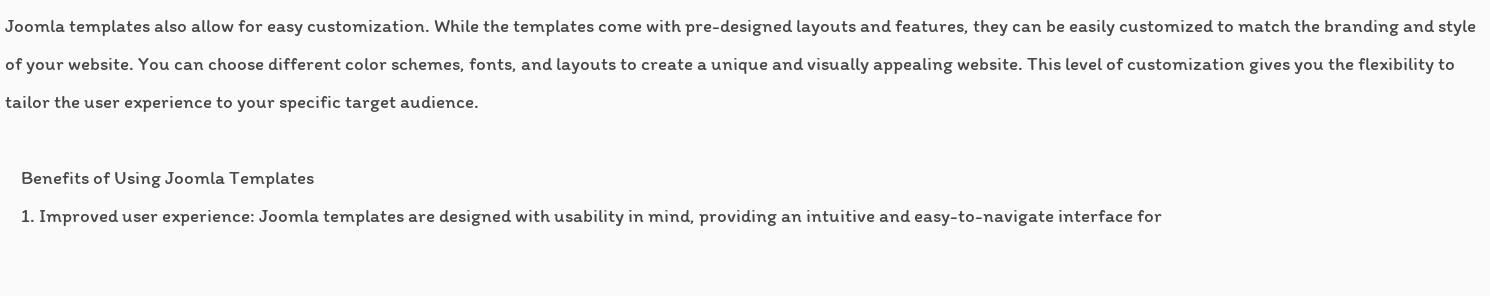Joomla templates also allow for easy customization. While the templates come with pre-designed layouts and features, they can be easily customized to match the branding and style of your website. You can choose different color schemes, fonts, and layouts to create a unique and visually appealing website. This level of customization gives you the flexibility to tailor the user experience to your specific target audience.

    Benefits of Using Joomla Templates
    1. Improved user experience: Joomla templates are designed with usability in mind, providing an intuitive and easy-to-navigate interface for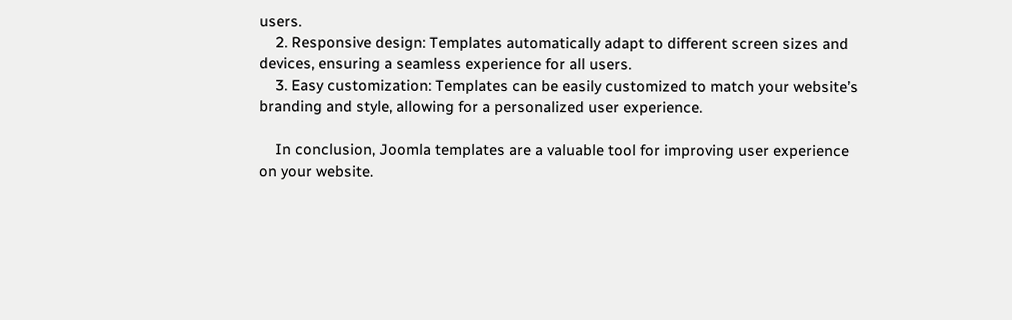users.
    2. Responsive design: Templates automatically adapt to different screen sizes and devices, ensuring a seamless experience for all users.
    3. Easy customization: Templates can be easily customized to match your website’s branding and style, allowing for a personalized user experience.

    In conclusion, Joomla templates are a valuable tool for improving user experience on your website.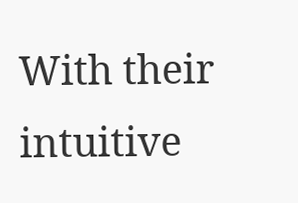With their intuitive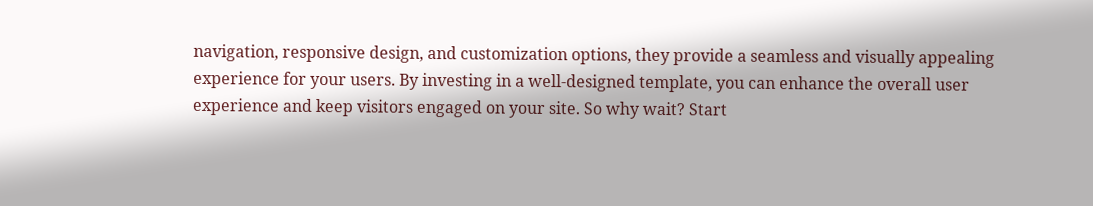navigation, responsive design, and customization options, they provide a seamless and visually appealing experience for your users. By investing in a well-designed template, you can enhance the overall user experience and keep visitors engaged on your site. So why wait? Start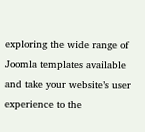exploring the wide range of Joomla templates available and take your website’s user experience to the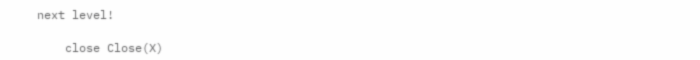next level!

    close Close(X)